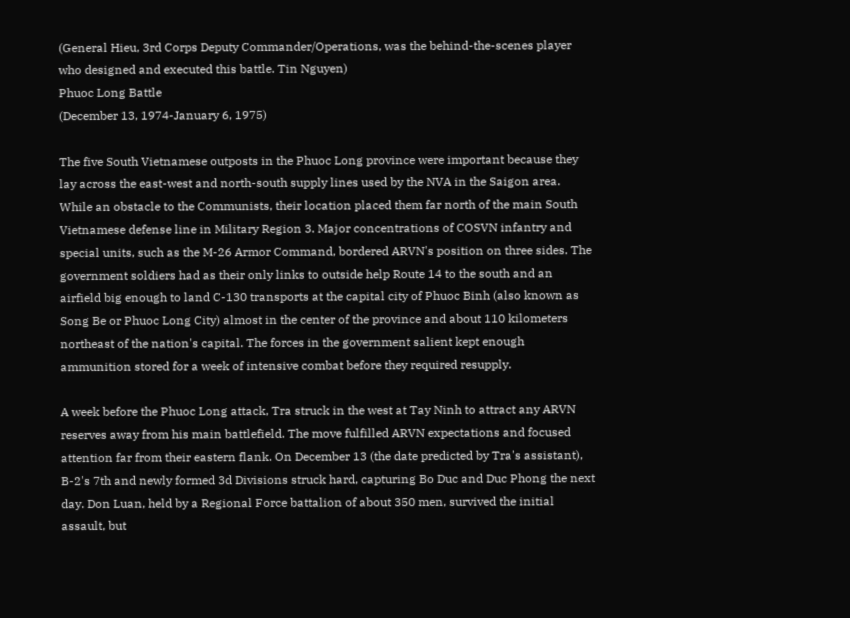(General Hieu, 3rd Corps Deputy Commander/Operations, was the behind-the-scenes player who designed and executed this battle. Tin Nguyen)
Phuoc Long Battle
(December 13, 1974-January 6, 1975)

The five South Vietnamese outposts in the Phuoc Long province were important because they lay across the east-west and north-south supply lines used by the NVA in the Saigon area. While an obstacle to the Communists, their location placed them far north of the main South Vietnamese defense line in Military Region 3. Major concentrations of COSVN infantry and special units, such as the M-26 Armor Command, bordered ARVN's position on three sides. The government soldiers had as their only links to outside help Route 14 to the south and an airfield big enough to land C-130 transports at the capital city of Phuoc Binh (also known as Song Be or Phuoc Long City) almost in the center of the province and about 110 kilometers northeast of the nation's capital. The forces in the government salient kept enough ammunition stored for a week of intensive combat before they required resupply.

A week before the Phuoc Long attack, Tra struck in the west at Tay Ninh to attract any ARVN reserves away from his main battlefield. The move fulfilled ARVN expectations and focused attention far from their eastern flank. On December 13 (the date predicted by Tra's assistant), B-2's 7th and newly formed 3d Divisions struck hard, capturing Bo Duc and Duc Phong the next day. Don Luan, held by a Regional Force battalion of about 350 men, survived the initial assault, but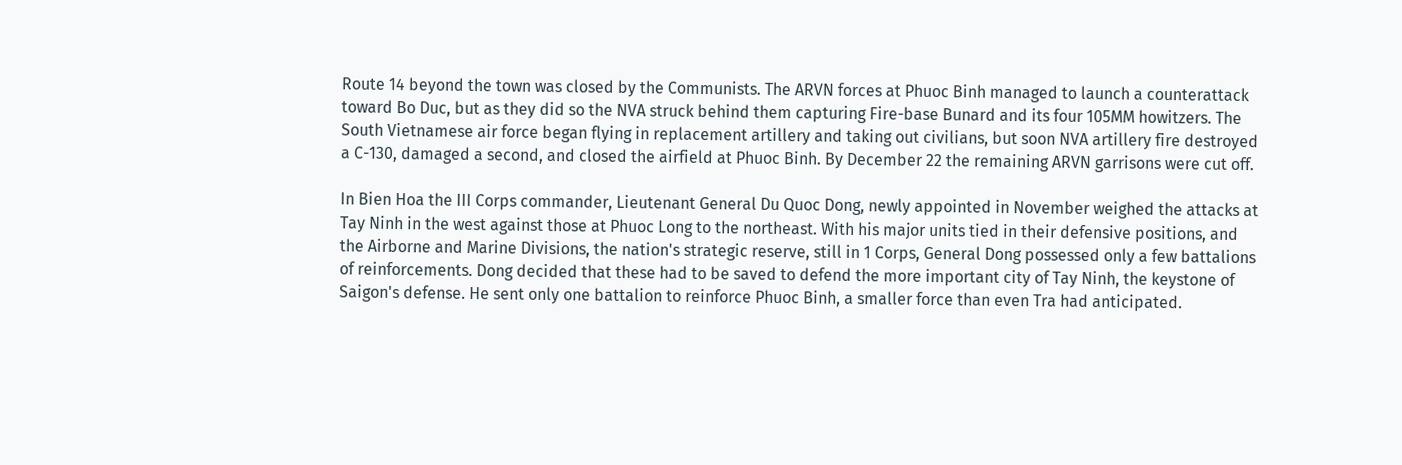Route 14 beyond the town was closed by the Communists. The ARVN forces at Phuoc Binh managed to launch a counterattack toward Bo Duc, but as they did so the NVA struck behind them capturing Fire-base Bunard and its four 105MM howitzers. The South Vietnamese air force began flying in replacement artillery and taking out civilians, but soon NVA artillery fire destroyed a C-130, damaged a second, and closed the airfield at Phuoc Binh. By December 22 the remaining ARVN garrisons were cut off.

In Bien Hoa the III Corps commander, Lieutenant General Du Quoc Dong, newly appointed in November weighed the attacks at Tay Ninh in the west against those at Phuoc Long to the northeast. With his major units tied in their defensive positions, and the Airborne and Marine Divisions, the nation's strategic reserve, still in 1 Corps, General Dong possessed only a few battalions of reinforcements. Dong decided that these had to be saved to defend the more important city of Tay Ninh, the keystone of Saigon's defense. He sent only one battalion to reinforce Phuoc Binh, a smaller force than even Tra had anticipated.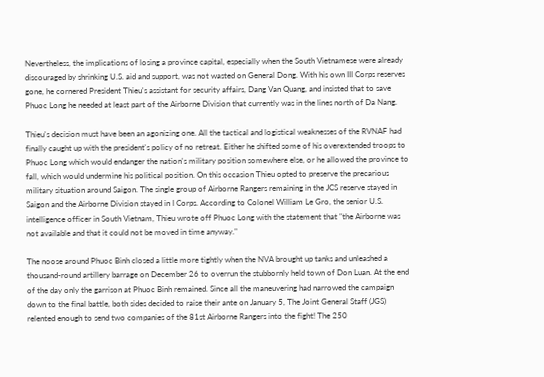Nevertheless, the implications of losing a province capital, especially when the South Vietnamese were already discouraged by shrinking U.S. aid and support, was not wasted on General Dong. With his own III Corps reserves gone, he cornered President Thieu's assistant for security affairs, Dang Van Quang, and insisted that to save Phuoc Long he needed at least part of the Airborne Division that currently was in the lines north of Da Nang.

Thieu's decision must have been an agonizing one. All the tactical and logistical weaknesses of the RVNAF had finally caught up with the president's policy of no retreat. Either he shifted some of his overextended troops to Phuoc Long which would endanger the nation's military position somewhere else, or he allowed the province to fall, which would undermine his political position. On this occasion Thieu opted to preserve the precarious military situation around Saigon. The single group of Airborne Rangers remaining in the JCS reserve stayed in Saigon and the Airborne Division stayed in I Corps. According to Colonel William Le Gro, the senior U.S. intelligence officer in South Vietnam, Thieu wrote off Phuoc Long with the statement that "the Airborne was not available and that it could not be moved in time anyway."

The noose around Phuoc Binh closed a little more tightly when the NVA brought up tanks and unleashed a thousand-round artillery barrage on December 26 to overrun the stubbornly held town of Don Luan. At the end of the day only the garrison at Phuoc Binh remained. Since all the maneuvering had narrowed the campaign down to the final battle, both sides decided to raise their ante on January 5, The Joint General Staff (JGS) relented enough to send two companies of the 81st Airborne Rangers into the fight! The 250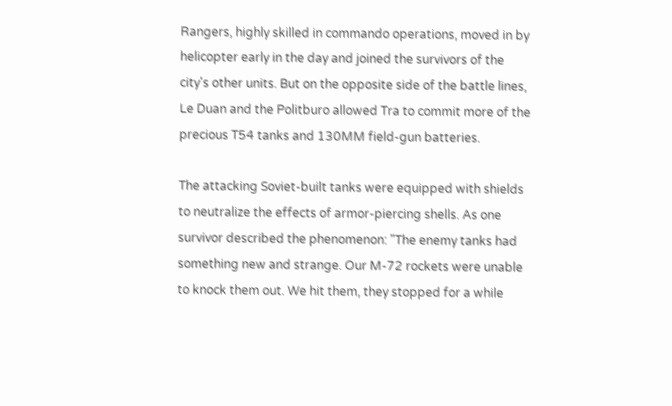Rangers, highly skilled in commando operations, moved in by helicopter early in the day and joined the survivors of the city's other units. But on the opposite side of the battle lines, Le Duan and the Politburo allowed Tra to commit more of the precious T54 tanks and 130MM field-gun batteries.

The attacking Soviet-built tanks were equipped with shields to neutralize the effects of armor-piercing shells. As one survivor described the phenomenon: "The enemy tanks had something new and strange. Our M-72 rockets were unable to knock them out. We hit them, they stopped for a while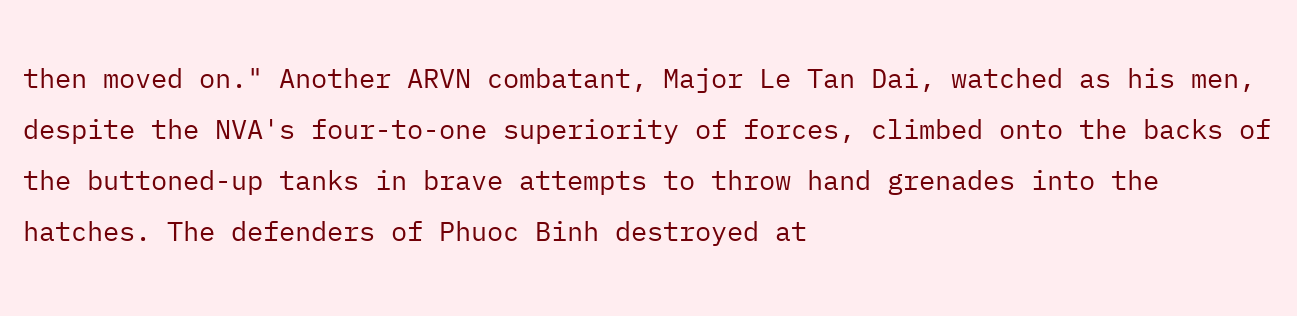then moved on." Another ARVN combatant, Major Le Tan Dai, watched as his men, despite the NVA's four-to-one superiority of forces, climbed onto the backs of the buttoned-up tanks in brave attempts to throw hand grenades into the hatches. The defenders of Phuoc Binh destroyed at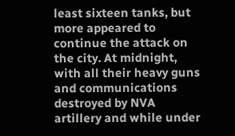least sixteen tanks, but more appeared to continue the attack on the city. At midnight, with all their heavy guns and communications destroyed by NVA artillery and while under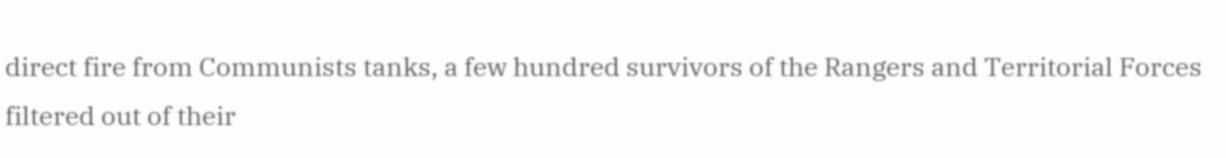direct fire from Communists tanks, a few hundred survivors of the Rangers and Territorial Forces filtered out of their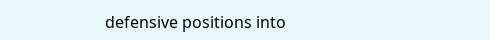defensive positions into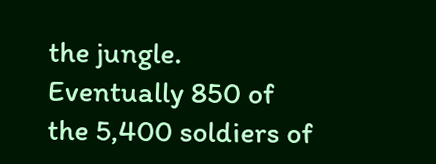the jungle. Eventually 850 of the 5,400 soldiers of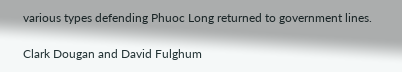various types defending Phuoc Long returned to government lines.

Clark Dougan and David Fulghum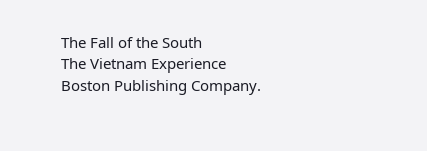The Fall of the South
The Vietnam Experience
Boston Publishing Company.